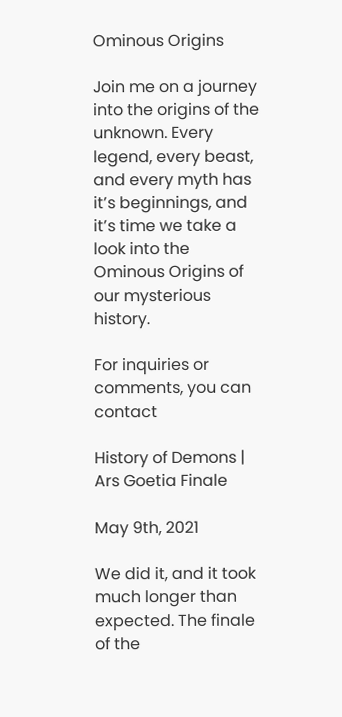Ominous Origins

Join me on a journey into the origins of the unknown. Every legend, every beast, and every myth has it’s beginnings, and it’s time we take a look into the Ominous Origins of our mysterious history.

For inquiries or comments, you can contact

History of Demons | Ars Goetia Finale

May 9th, 2021

We did it, and it took much longer than expected. The finale of the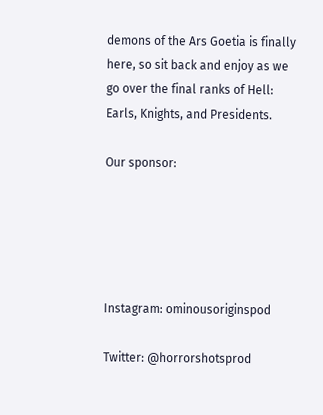demons of the Ars Goetia is finally here, so sit back and enjoy as we go over the final ranks of Hell: Earls, Knights, and Presidents.

Our sponsor:





Instagram: ominousoriginspod

Twitter: @horrorshotsprod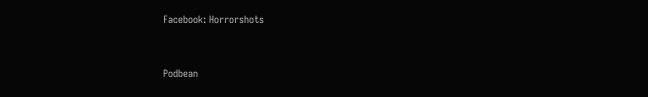Facebook: Horrorshots


Podbean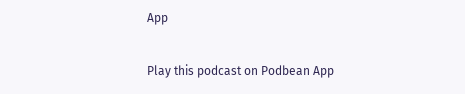App

Play this podcast on Podbean App